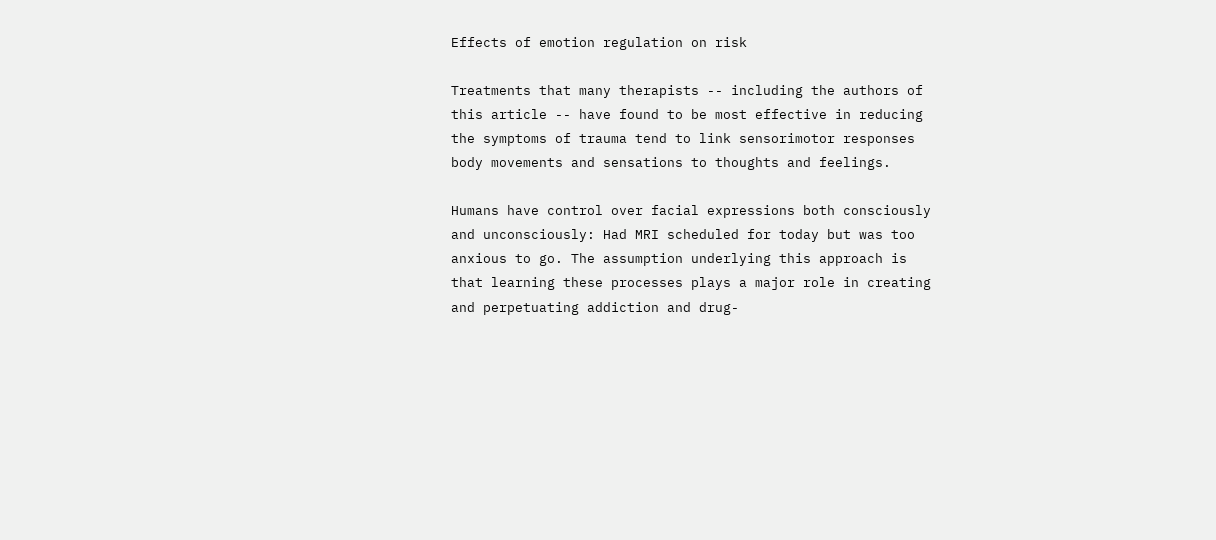Effects of emotion regulation on risk

Treatments that many therapists -- including the authors of this article -- have found to be most effective in reducing the symptoms of trauma tend to link sensorimotor responses body movements and sensations to thoughts and feelings.

Humans have control over facial expressions both consciously and unconsciously: Had MRI scheduled for today but was too anxious to go. The assumption underlying this approach is that learning these processes plays a major role in creating and perpetuating addiction and drug-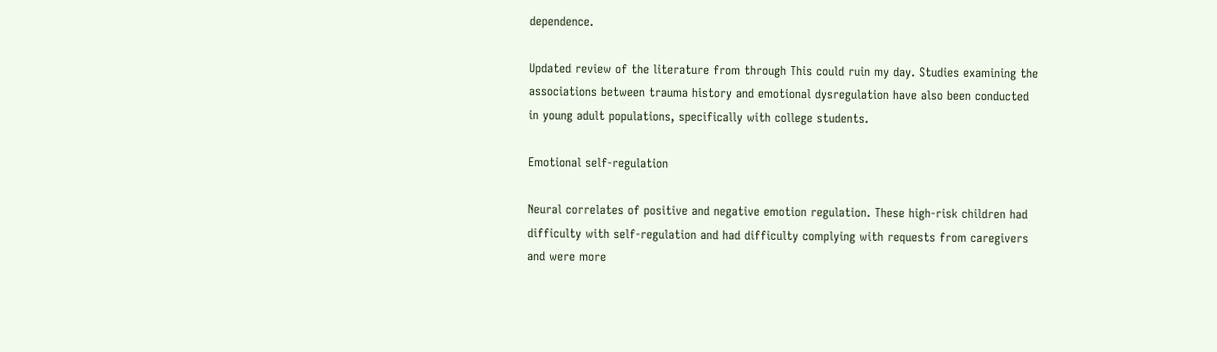dependence.

Updated review of the literature from through This could ruin my day. Studies examining the associations between trauma history and emotional dysregulation have also been conducted in young adult populations, specifically with college students.

Emotional self-regulation

Neural correlates of positive and negative emotion regulation. These high-risk children had difficulty with self-regulation and had difficulty complying with requests from caregivers and were more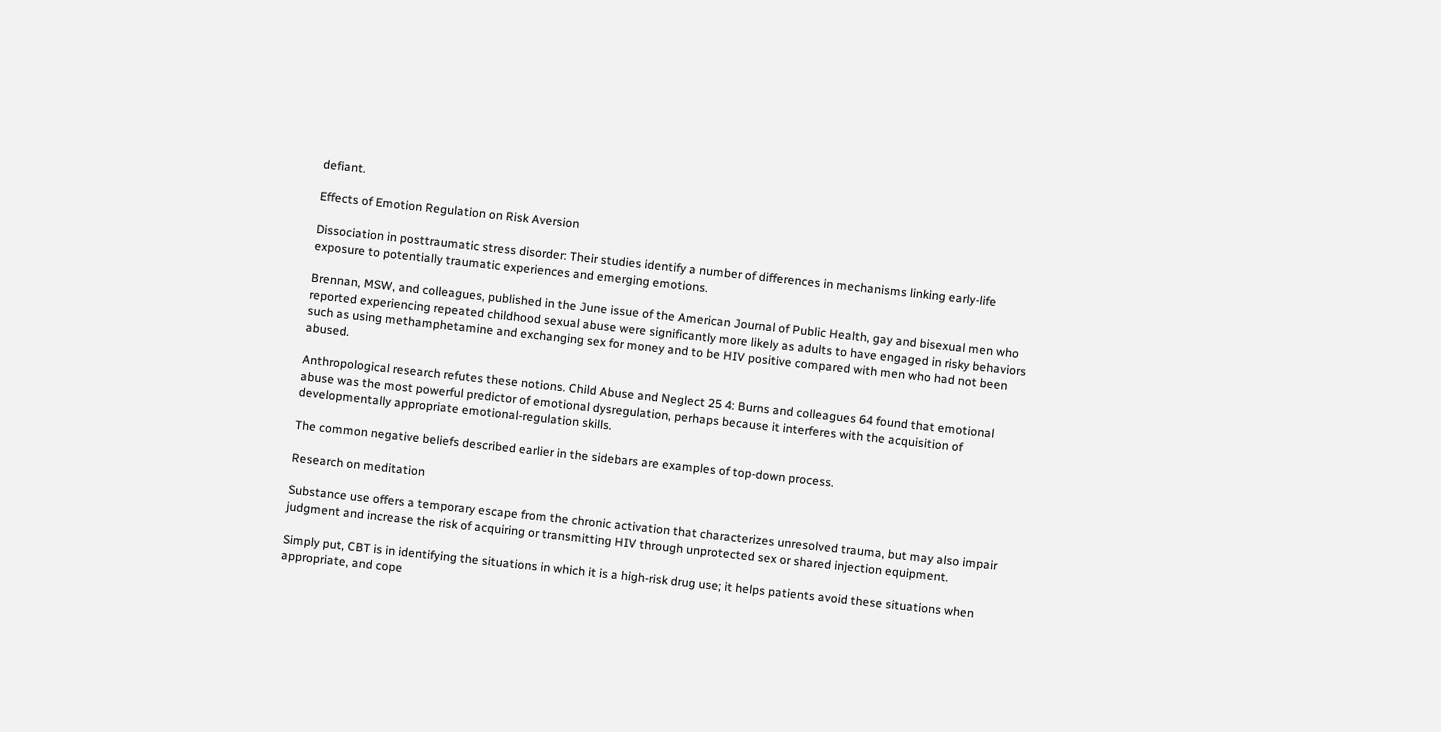defiant.

Effects of Emotion Regulation on Risk Aversion

Dissociation in posttraumatic stress disorder: Their studies identify a number of differences in mechanisms linking early-life exposure to potentially traumatic experiences and emerging emotions.

Brennan, MSW, and colleagues, published in the June issue of the American Journal of Public Health, gay and bisexual men who reported experiencing repeated childhood sexual abuse were significantly more likely as adults to have engaged in risky behaviors such as using methamphetamine and exchanging sex for money and to be HIV positive compared with men who had not been abused.

Anthropological research refutes these notions. Child Abuse and Neglect 25 4: Burns and colleagues 64 found that emotional abuse was the most powerful predictor of emotional dysregulation, perhaps because it interferes with the acquisition of developmentally appropriate emotional-regulation skills.

The common negative beliefs described earlier in the sidebars are examples of top-down process.

Research on meditation

Substance use offers a temporary escape from the chronic activation that characterizes unresolved trauma, but may also impair judgment and increase the risk of acquiring or transmitting HIV through unprotected sex or shared injection equipment.

Simply put, CBT is in identifying the situations in which it is a high-risk drug use; it helps patients avoid these situations when appropriate, and cope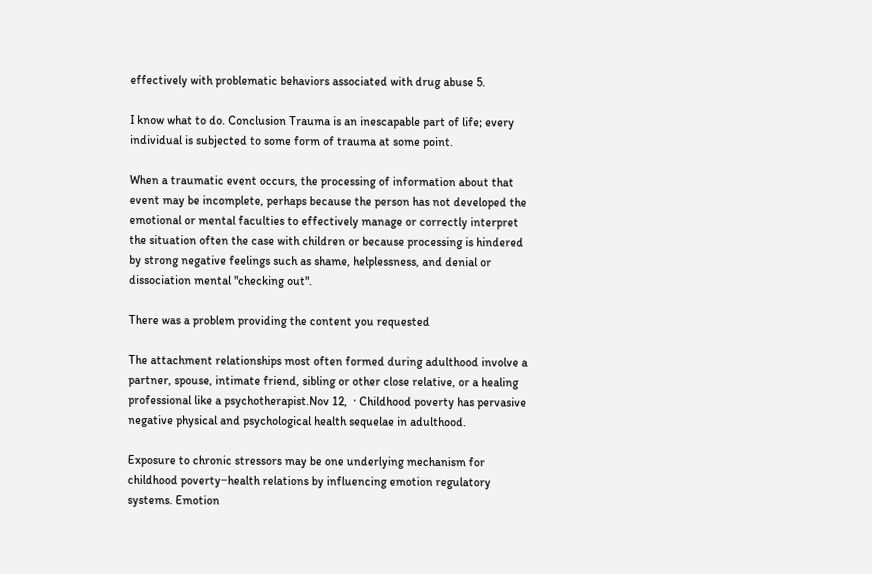effectively with problematic behaviors associated with drug abuse 5.

I know what to do. Conclusion Trauma is an inescapable part of life; every individual is subjected to some form of trauma at some point.

When a traumatic event occurs, the processing of information about that event may be incomplete, perhaps because the person has not developed the emotional or mental faculties to effectively manage or correctly interpret the situation often the case with children or because processing is hindered by strong negative feelings such as shame, helplessness, and denial or dissociation mental "checking out".

There was a problem providing the content you requested

The attachment relationships most often formed during adulthood involve a partner, spouse, intimate friend, sibling or other close relative, or a healing professional like a psychotherapist.Nov 12,  · Childhood poverty has pervasive negative physical and psychological health sequelae in adulthood.

Exposure to chronic stressors may be one underlying mechanism for childhood poverty−health relations by influencing emotion regulatory systems. Emotion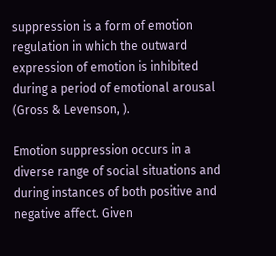suppression is a form of emotion regulation in which the outward expression of emotion is inhibited during a period of emotional arousal (Gross & Levenson, ).

Emotion suppression occurs in a diverse range of social situations and during instances of both positive and negative affect. Given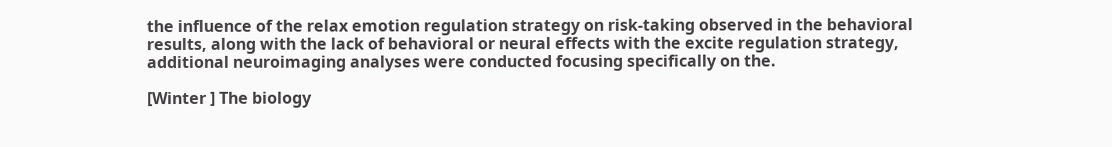the influence of the relax emotion regulation strategy on risk-taking observed in the behavioral results, along with the lack of behavioral or neural effects with the excite regulation strategy, additional neuroimaging analyses were conducted focusing specifically on the.

[Winter ] The biology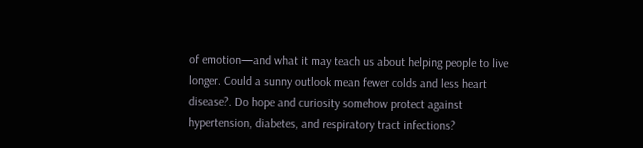of emotion—and what it may teach us about helping people to live longer. Could a sunny outlook mean fewer colds and less heart disease?. Do hope and curiosity somehow protect against hypertension, diabetes, and respiratory tract infections?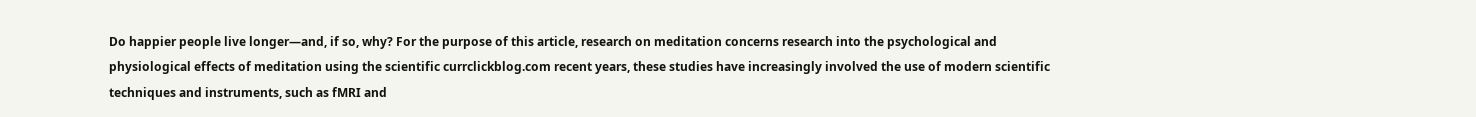Do happier people live longer—and, if so, why? For the purpose of this article, research on meditation concerns research into the psychological and physiological effects of meditation using the scientific currclickblog.com recent years, these studies have increasingly involved the use of modern scientific techniques and instruments, such as fMRI and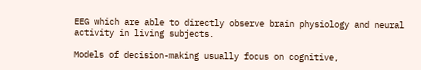EEG which are able to directly observe brain physiology and neural activity in living subjects.

Models of decision-making usually focus on cognitive,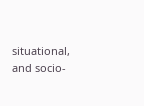situational, and socio-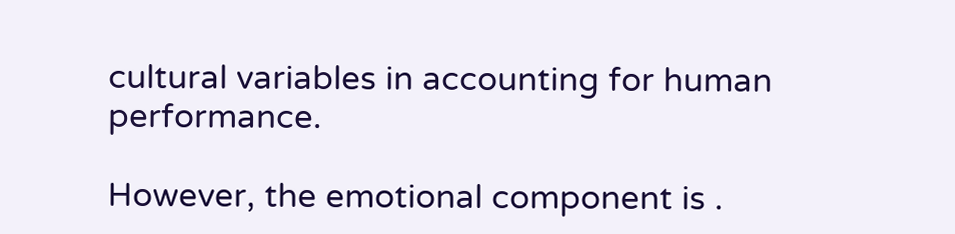cultural variables in accounting for human performance.

However, the emotional component is .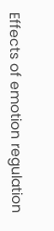Effects of emotion regulation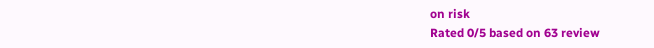on risk
Rated 0/5 based on 63 review